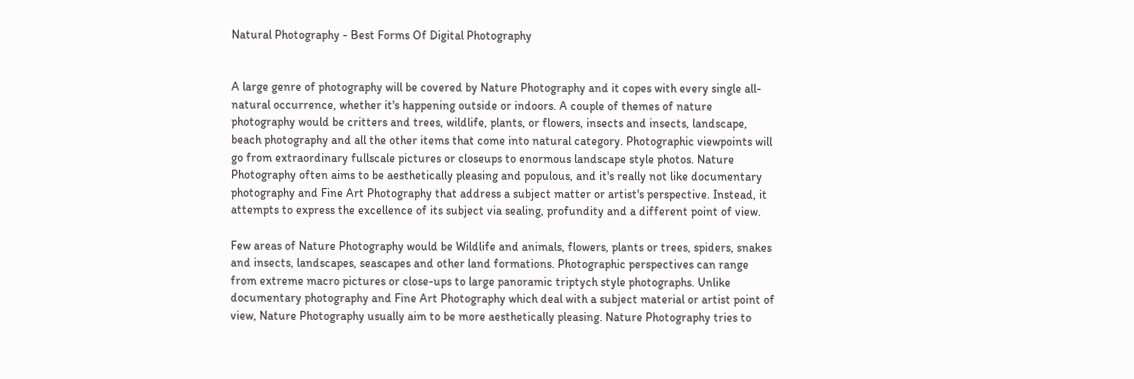Natural Photography - Best Forms Of Digital Photography


A large genre of photography will be covered by Nature Photography and it copes with every single all-natural occurrence, whether it's happening outside or indoors. A couple of themes of nature photography would be critters and trees, wildlife, plants, or flowers, insects and insects, landscape, beach photography and all the other items that come into natural category. Photographic viewpoints will go from extraordinary fullscale pictures or closeups to enormous landscape style photos. Nature Photography often aims to be aesthetically pleasing and populous, and it's really not like documentary photography and Fine Art Photography that address a subject matter or artist's perspective. Instead, it attempts to express the excellence of its subject via sealing, profundity and a different point of view.

Few areas of Nature Photography would be Wildlife and animals, flowers, plants or trees, spiders, snakes and insects, landscapes, seascapes and other land formations. Photographic perspectives can range from extreme macro pictures or close-ups to large panoramic triptych style photographs. Unlike documentary photography and Fine Art Photography which deal with a subject material or artist point of view, Nature Photography usually aim to be more aesthetically pleasing. Nature Photography tries to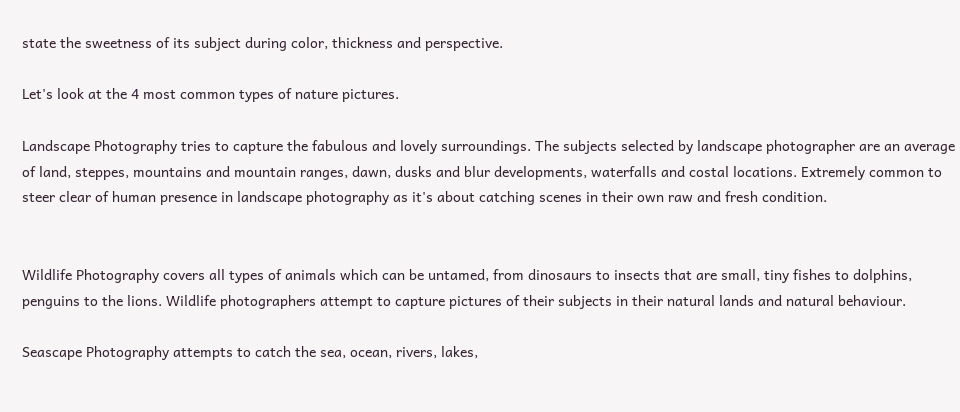state the sweetness of its subject during color, thickness and perspective.

Let's look at the 4 most common types of nature pictures.

Landscape Photography tries to capture the fabulous and lovely surroundings. The subjects selected by landscape photographer are an average of land, steppes, mountains and mountain ranges, dawn, dusks and blur developments, waterfalls and costal locations. Extremely common to steer clear of human presence in landscape photography as it's about catching scenes in their own raw and fresh condition.


Wildlife Photography covers all types of animals which can be untamed, from dinosaurs to insects that are small, tiny fishes to dolphins, penguins to the lions. Wildlife photographers attempt to capture pictures of their subjects in their natural lands and natural behaviour.

Seascape Photography attempts to catch the sea, ocean, rivers, lakes,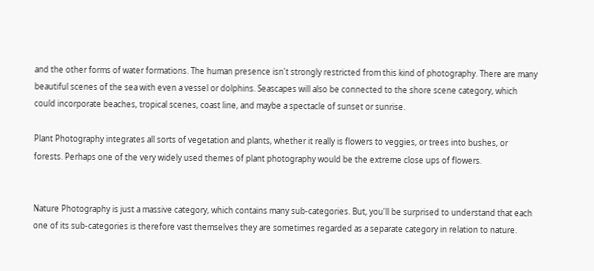and the other forms of water formations. The human presence isn't strongly restricted from this kind of photography. There are many beautiful scenes of the sea with even a vessel or dolphins. Seascapes will also be connected to the shore scene category, which could incorporate beaches, tropical scenes, coast line, and maybe a spectacle of sunset or sunrise.

Plant Photography integrates all sorts of vegetation and plants, whether it really is flowers to veggies, or trees into bushes, or forests. Perhaps one of the very widely used themes of plant photography would be the extreme close ups of flowers.


Nature Photography is just a massive category, which contains many sub-categories. But, you'll be surprised to understand that each one of its sub-categories is therefore vast themselves they are sometimes regarded as a separate category in relation to nature.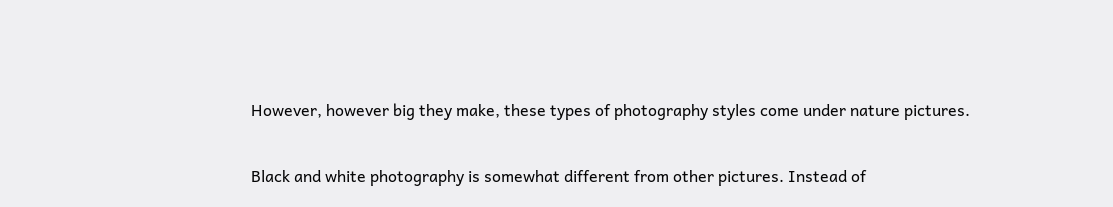However, however big they make, these types of photography styles come under nature pictures.

Black and white photography is somewhat different from other pictures. Instead of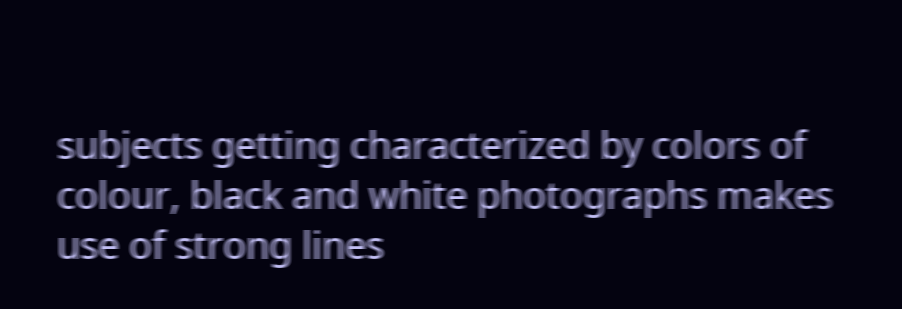subjects getting characterized by colors of colour, black and white photographs makes use of strong lines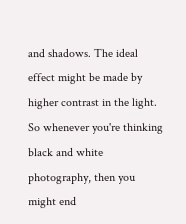and shadows. The ideal effect might be made by higher contrast in the light. So whenever you're thinking black and white photography, then you might end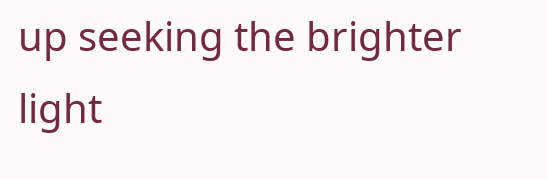up seeking the brighter light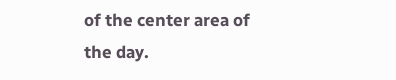of the center area of the day.